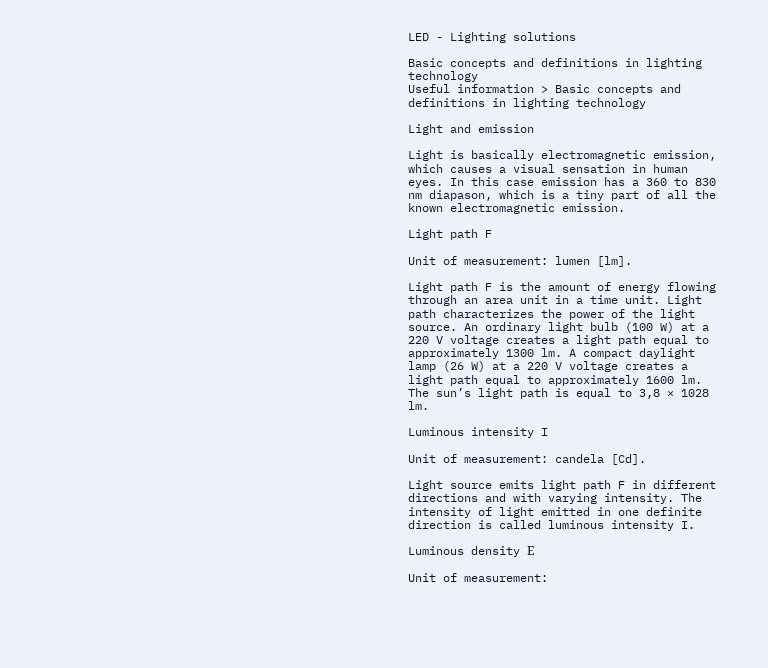LED - Lighting solutions

Basic concepts and definitions in lighting technology
Useful information > Basic concepts and definitions in lighting technology

Light and emission

Light is basically electromagnetic emission, which causes a visual sensation in human eyes. In this case emission has a 360 to 830 nm diapason, which is a tiny part of all the known electromagnetic emission.

Light path F

Unit of measurement: lumen [lm].

Light path F is the amount of energy flowing through an area unit in a time unit. Light path characterizes the power of the light source. An ordinary light bulb (100 W) at a 220 V voltage creates a light path equal to approximately 1300 lm. A compact daylight lamp (26 W) at a 220 V voltage creates a light path equal to approximately 1600 lm. The sun’s light path is equal to 3,8 × 1028 lm.

Luminous intensity I

Unit of measurement: candela [Cd].

Light source emits light path F in different directions and with varying intensity. The intensity of light emitted in one definite direction is called luminous intensity I.

Luminous density Е

Unit of measurement: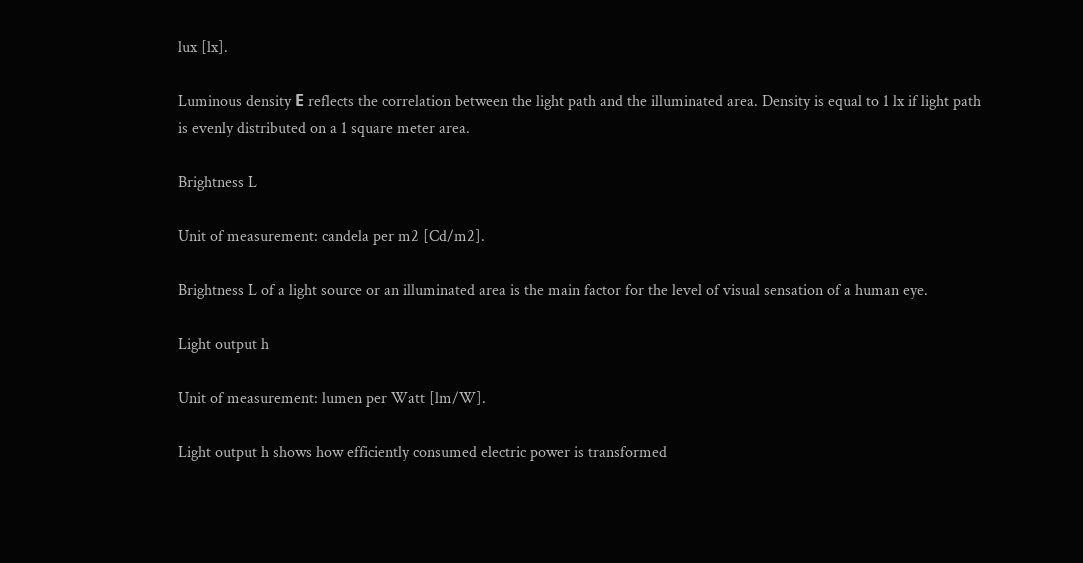lux [lx].

Luminous density Е reflects the correlation between the light path and the illuminated area. Density is equal to 1 lx if light path is evenly distributed on a 1 square meter area.

Brightness L

Unit of measurement: candela per m2 [Cd/m2].

Brightness L of a light source or an illuminated area is the main factor for the level of visual sensation of a human eye.

Light output h

Unit of measurement: lumen per Watt [lm/W].

Light output h shows how efficiently consumed electric power is transformed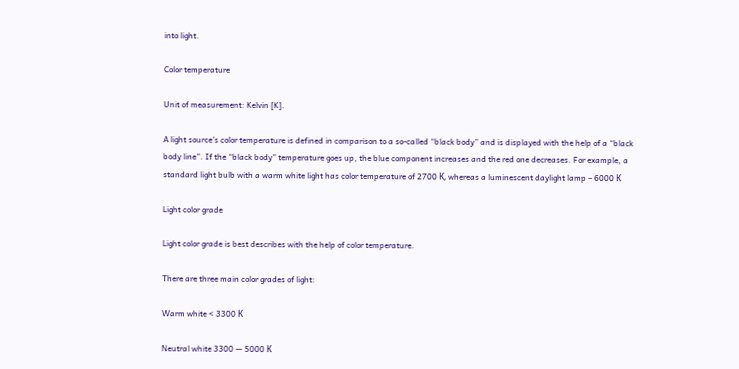into light.

Color temperature

Unit of measurement: Kelvin [K].

A light source’s color temperature is defined in comparison to a so-called “black body” and is displayed with the help of a “black body line”. If the “black body” temperature goes up, the blue component increases and the red one decreases. For example, a standard light bulb with a warm white light has color temperature of 2700 К, whereas a luminescent daylight lamp – 6000 К

Light color grade

Light color grade is best describes with the help of color temperature.

There are three main color grades of light:

Warm white < 3300 К

Neutral white 3300 — 5000 К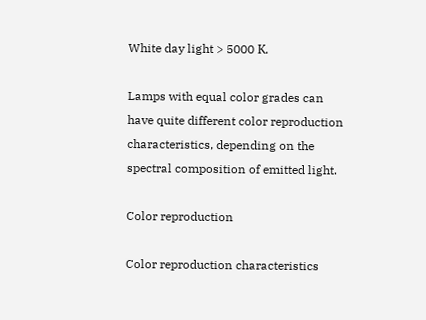White day light > 5000 К.

Lamps with equal color grades can have quite different color reproduction characteristics, depending on the spectral composition of emitted light.

Color reproduction

Color reproduction characteristics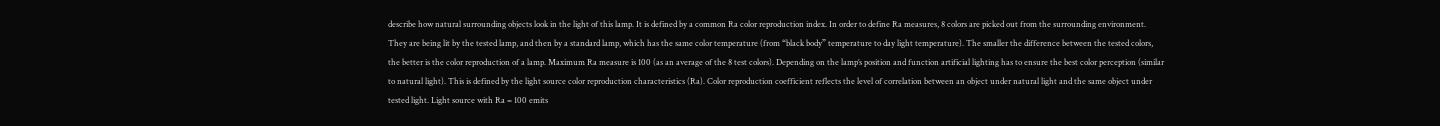describe how natural surrounding objects look in the light of this lamp. It is defined by a common Ra color reproduction index. In order to define Ra measures, 8 colors are picked out from the surrounding environment. They are being lit by the tested lamp, and then by a standard lamp, which has the same color temperature (from “black body” temperature to day light temperature). The smaller the difference between the tested colors, the better is the color reproduction of a lamp. Maximum Ra measure is 100 (as an average of the 8 test colors). Depending on the lamp’s position and function artificial lighting has to ensure the best color perception (similar to natural light). This is defined by the light source color reproduction characteristics (Ra). Color reproduction coefficient reflects the level of correlation between an object under natural light and the same object under tested light. Light source with Ra = 100 emits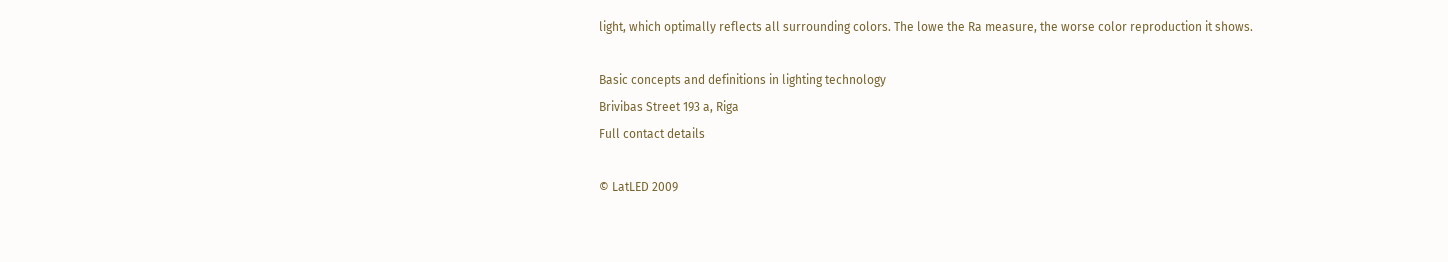light, which optimally reflects all surrounding colors. The lowe the Ra measure, the worse color reproduction it shows.

Basic concepts and definitions in lighting technology
Brivibas Street 193 a, Riga
Full contact details

© LatLED 2009